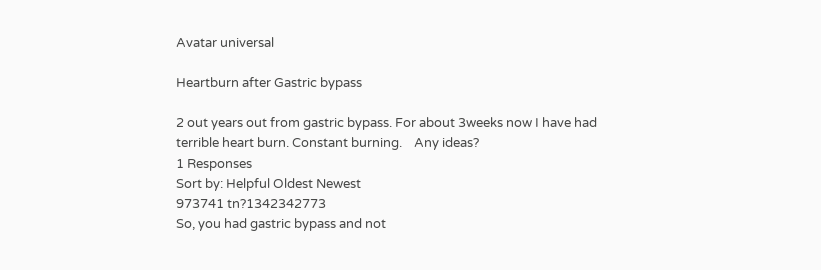Avatar universal

Heartburn after Gastric bypass

2 out years out from gastric bypass. For about 3weeks now I have had terrible heart burn. Constant burning.    Any ideas?
1 Responses
Sort by: Helpful Oldest Newest
973741 tn?1342342773
So, you had gastric bypass and not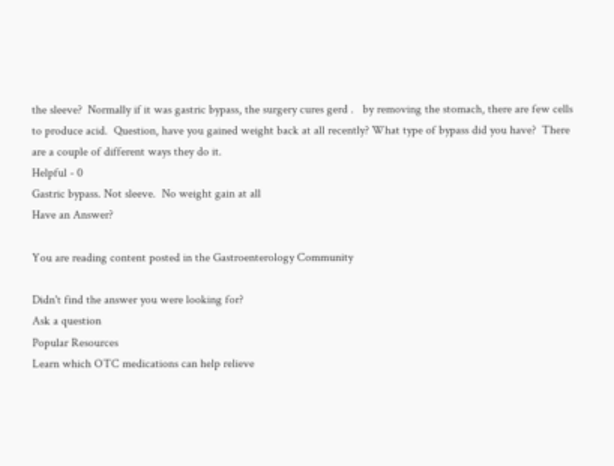the sleeve?  Normally if it was gastric bypass, the surgery cures gerd .   by removing the stomach, there are few cells to produce acid.  Question, have you gained weight back at all recently? What type of bypass did you have?  There are a couple of different ways they do it.
Helpful - 0
Gastric bypass. Not sleeve.  No weight gain at all
Have an Answer?

You are reading content posted in the Gastroenterology Community

Didn't find the answer you were looking for?
Ask a question
Popular Resources
Learn which OTC medications can help relieve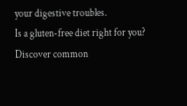your digestive troubles.
Is a gluten-free diet right for you?
Discover common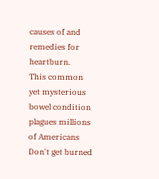causes of and remedies for heartburn.
This common yet mysterious bowel condition plagues millions of Americans
Don't get burned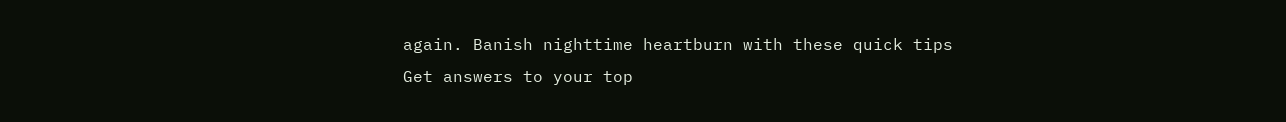again. Banish nighttime heartburn with these quick tips
Get answers to your top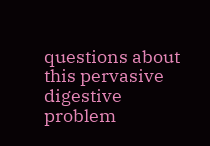questions about this pervasive digestive problem